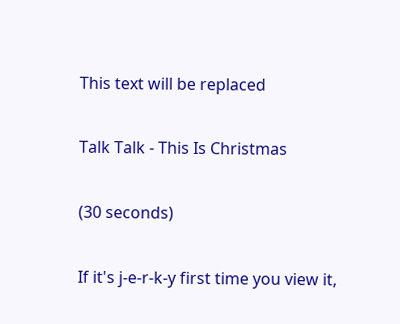This text will be replaced

Talk Talk - This Is Christmas

(30 seconds)

If it's j-e-r-k-y first time you view it,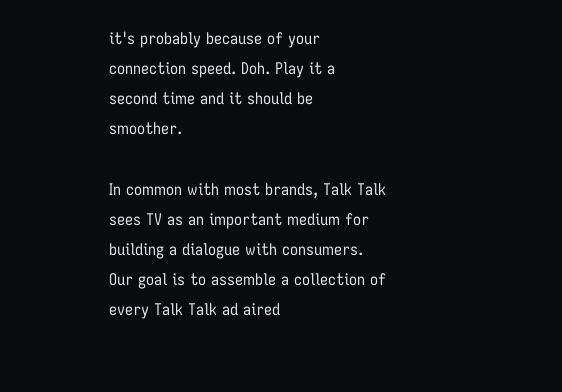it's probably because of your connection speed. Doh. Play it a second time and it should be smoother.

In common with most brands, Talk Talk sees TV as an important medium for building a dialogue with consumers. Our goal is to assemble a collection of every Talk Talk ad aired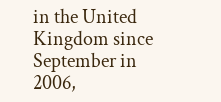in the United Kingdom since September in 2006,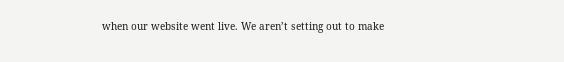when our website went live. We aren’t setting out to make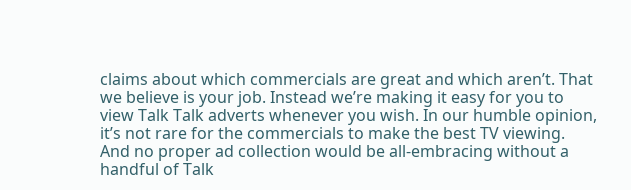claims about which commercials are great and which aren’t. That we believe is your job. Instead we’re making it easy for you to view Talk Talk adverts whenever you wish. In our humble opinion, it’s not rare for the commercials to make the best TV viewing. And no proper ad collection would be all-embracing without a handful of Talk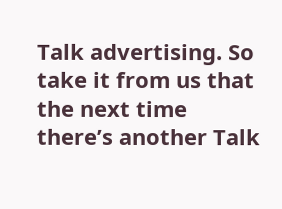Talk advertising. So take it from us that the next time there’s another Talk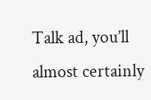Talk ad, you’ll almost certainly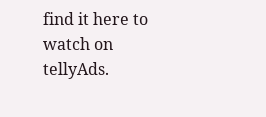find it here to watch on tellyAds.